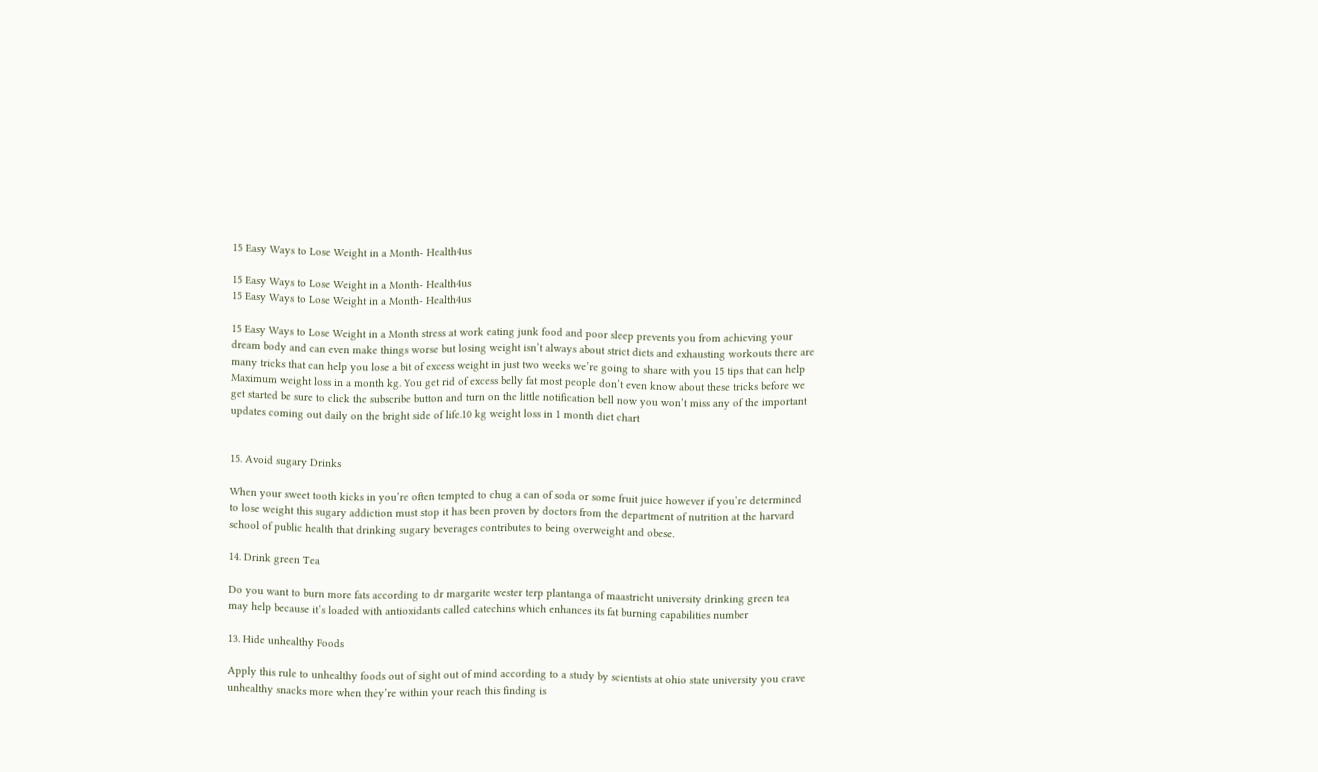15 Easy Ways to Lose Weight in a Month- Health4us

15 Easy Ways to Lose Weight in a Month- Health4us
15 Easy Ways to Lose Weight in a Month- Health4us

15 Easy Ways to Lose Weight in a Month stress at work eating junk food and poor sleep prevents you from achieving your dream body and can even make things worse but losing weight isn’t always about strict diets and exhausting workouts there are many tricks that can help you lose a bit of excess weight in just two weeks we’re going to share with you 15 tips that can help  Maximum weight loss in a month kg. You get rid of excess belly fat most people don’t even know about these tricks before we get started be sure to click the subscribe button and turn on the little notification bell now you won’t miss any of the important updates coming out daily on the bright side of life.10 kg weight loss in 1 month diet chart


15. Avoid sugary Drinks

When your sweet tooth kicks in you’re often tempted to chug a can of soda or some fruit juice however if you’re determined to lose weight this sugary addiction must stop it has been proven by doctors from the department of nutrition at the harvard school of public health that drinking sugary beverages contributes to being overweight and obese.

14. Drink green Tea

Do you want to burn more fats according to dr margarite wester terp plantanga of maastricht university drinking green tea may help because it’s loaded with antioxidants called catechins which enhances its fat burning capabilities number

13. Hide unhealthy Foods

Apply this rule to unhealthy foods out of sight out of mind according to a study by scientists at ohio state university you crave unhealthy snacks more when they’re within your reach this finding is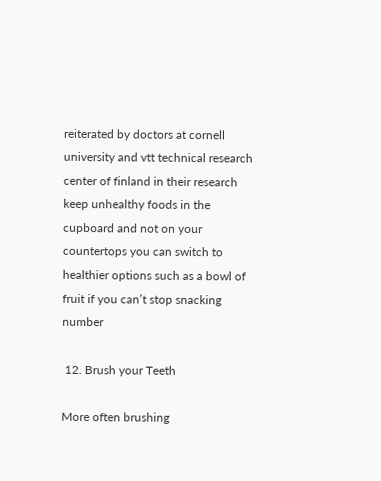reiterated by doctors at cornell university and vtt technical research center of finland in their research keep unhealthy foods in the cupboard and not on your countertops you can switch to healthier options such as a bowl of fruit if you can’t stop snacking number

 12. Brush your Teeth

More often brushing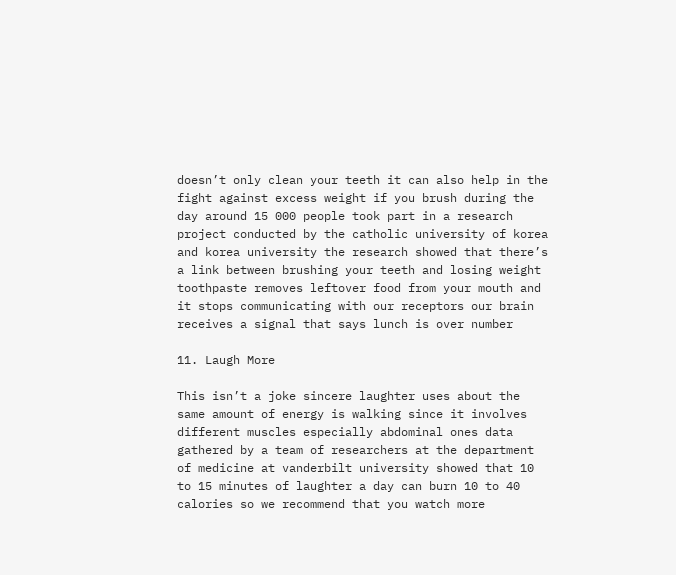doesn’t only clean your teeth it can also help in the fight against excess weight if you brush during the day around 15 000 people took part in a research project conducted by the catholic university of korea and korea university the research showed that there’s a link between brushing your teeth and losing weight toothpaste removes leftover food from your mouth and it stops communicating with our receptors our brain receives a signal that says lunch is over number

11. Laugh More

This isn’t a joke sincere laughter uses about the same amount of energy is walking since it involves different muscles especially abdominal ones data gathered by a team of researchers at the department of medicine at vanderbilt university showed that 10 to 15 minutes of laughter a day can burn 10 to 40 calories so we recommend that you watch more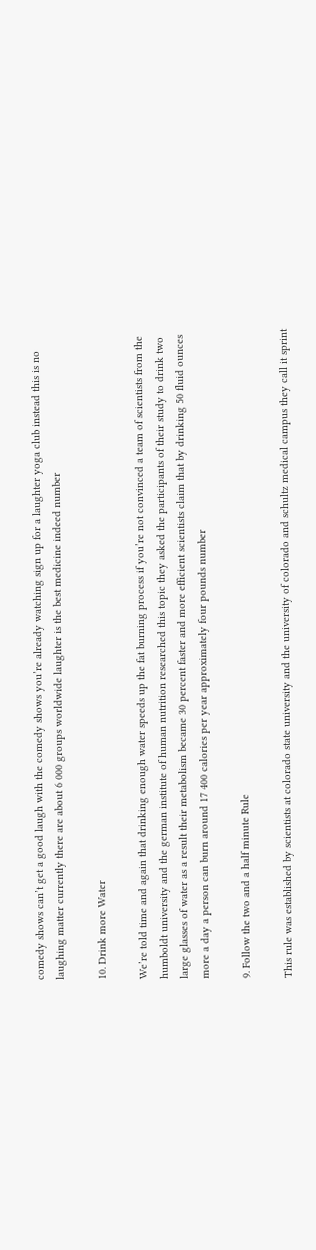comedy shows can’t get a good laugh with the comedy shows you’re already watching sign up for a laughter yoga club instead this is no laughing matter currently there are about 6 000 groups worldwide laughter is the best medicine indeed number

10. Drink more Water

We’re told time and again that drinking enough water speeds up the fat burning process if you’re not convinced a team of scientists from the humboldt university and the german institute of human nutrition researched this topic they asked the participants of their study to drink two large glasses of water as a result their metabolism became 30 percent faster and more efficient scientists claim that by drinking 50 fluid ounces more a day a person can burn around 17 400 calories per year approximately four pounds number

9. Follow the two and a half minute Rule

This rule was established by scientists at colorado state university and the university of colorado and schultz medical campus they call it sprint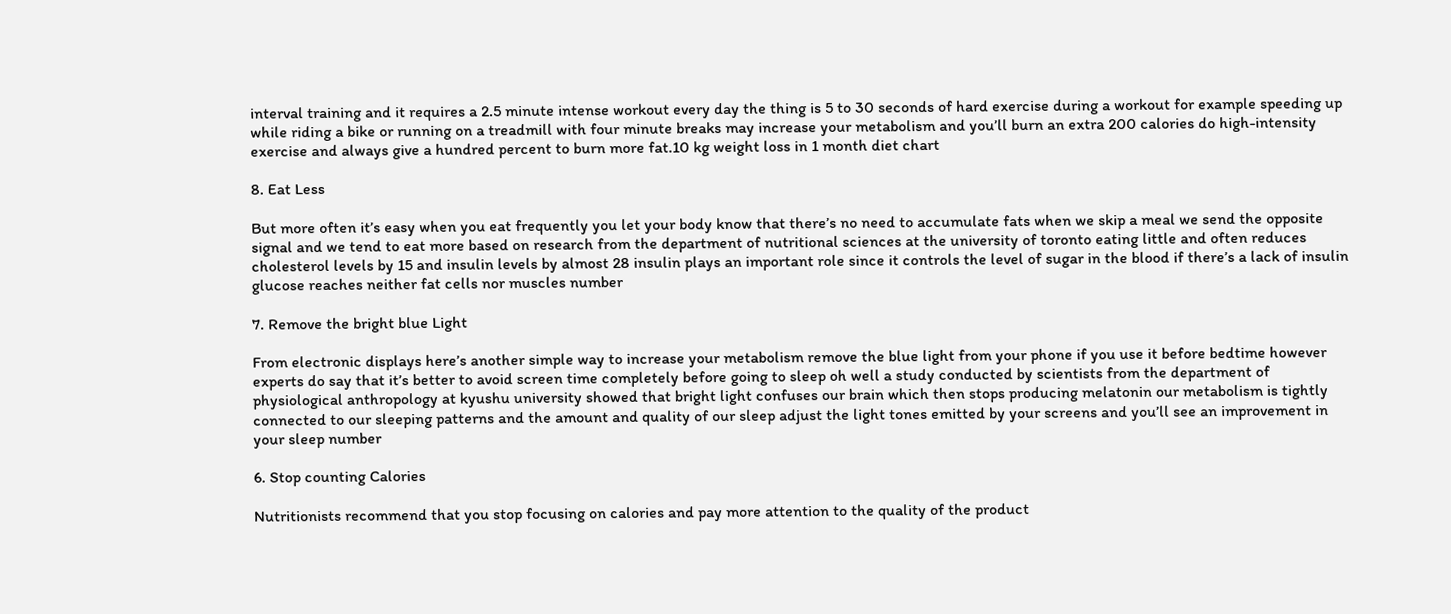interval training and it requires a 2.5 minute intense workout every day the thing is 5 to 30 seconds of hard exercise during a workout for example speeding up while riding a bike or running on a treadmill with four minute breaks may increase your metabolism and you’ll burn an extra 200 calories do high-intensity exercise and always give a hundred percent to burn more fat.10 kg weight loss in 1 month diet chart

8. Eat Less

But more often it’s easy when you eat frequently you let your body know that there’s no need to accumulate fats when we skip a meal we send the opposite signal and we tend to eat more based on research from the department of nutritional sciences at the university of toronto eating little and often reduces cholesterol levels by 15 and insulin levels by almost 28 insulin plays an important role since it controls the level of sugar in the blood if there’s a lack of insulin glucose reaches neither fat cells nor muscles number

7. Remove the bright blue Light

From electronic displays here’s another simple way to increase your metabolism remove the blue light from your phone if you use it before bedtime however experts do say that it’s better to avoid screen time completely before going to sleep oh well a study conducted by scientists from the department of physiological anthropology at kyushu university showed that bright light confuses our brain which then stops producing melatonin our metabolism is tightly connected to our sleeping patterns and the amount and quality of our sleep adjust the light tones emitted by your screens and you’ll see an improvement in your sleep number

6. Stop counting Calories

Nutritionists recommend that you stop focusing on calories and pay more attention to the quality of the product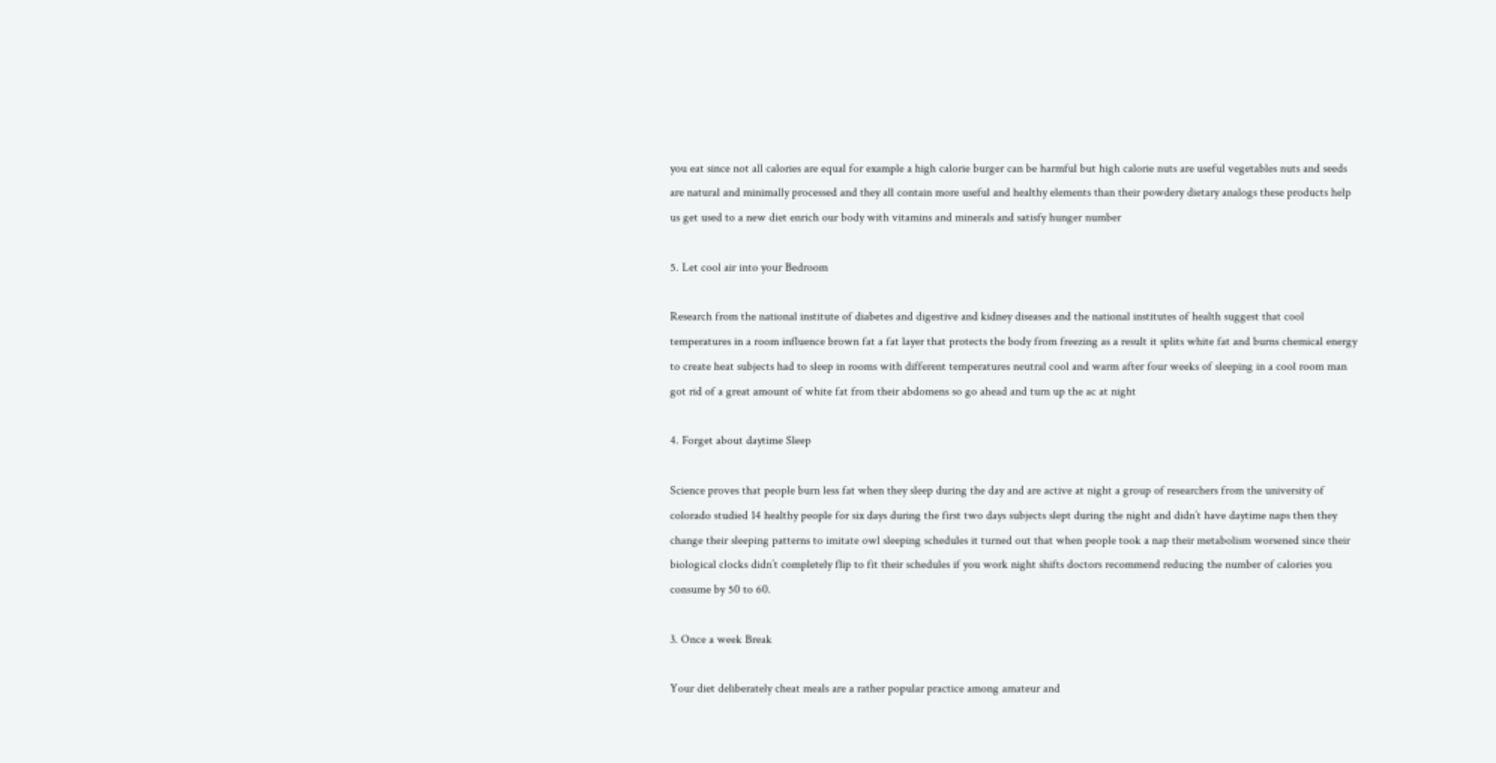you eat since not all calories are equal for example a high calorie burger can be harmful but high calorie nuts are useful vegetables nuts and seeds are natural and minimally processed and they all contain more useful and healthy elements than their powdery dietary analogs these products help us get used to a new diet enrich our body with vitamins and minerals and satisfy hunger number

5. Let cool air into your Bedroom

Research from the national institute of diabetes and digestive and kidney diseases and the national institutes of health suggest that cool temperatures in a room influence brown fat a fat layer that protects the body from freezing as a result it splits white fat and burns chemical energy to create heat subjects had to sleep in rooms with different temperatures neutral cool and warm after four weeks of sleeping in a cool room man got rid of a great amount of white fat from their abdomens so go ahead and turn up the ac at night

4. Forget about daytime Sleep

Science proves that people burn less fat when they sleep during the day and are active at night a group of researchers from the university of colorado studied 14 healthy people for six days during the first two days subjects slept during the night and didn’t have daytime naps then they change their sleeping patterns to imitate owl sleeping schedules it turned out that when people took a nap their metabolism worsened since their biological clocks didn’t completely flip to fit their schedules if you work night shifts doctors recommend reducing the number of calories you consume by 50 to 60.

3. Once a week Break

Your diet deliberately cheat meals are a rather popular practice among amateur and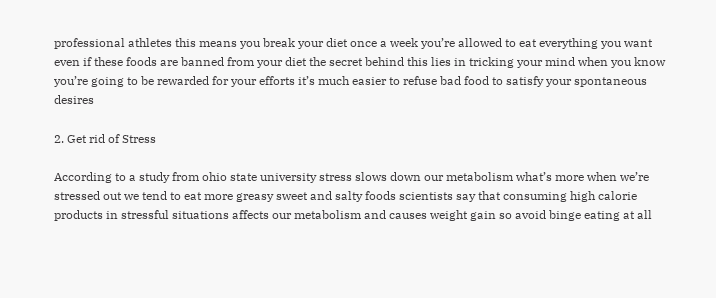professional athletes this means you break your diet once a week you’re allowed to eat everything you want even if these foods are banned from your diet the secret behind this lies in tricking your mind when you know you’re going to be rewarded for your efforts it’s much easier to refuse bad food to satisfy your spontaneous desires

2. Get rid of Stress

According to a study from ohio state university stress slows down our metabolism what’s more when we’re stressed out we tend to eat more greasy sweet and salty foods scientists say that consuming high calorie products in stressful situations affects our metabolism and causes weight gain so avoid binge eating at all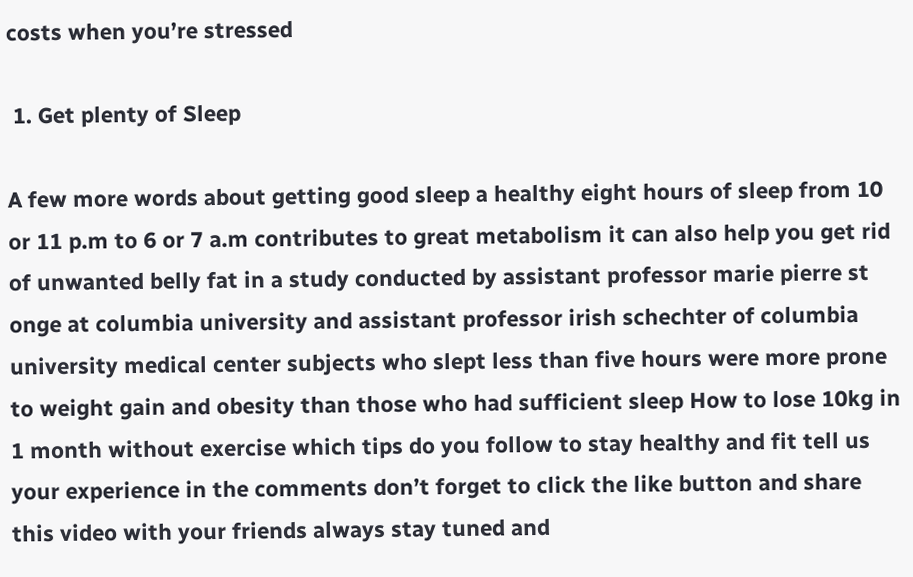costs when you’re stressed

 1. Get plenty of Sleep

A few more words about getting good sleep a healthy eight hours of sleep from 10 or 11 p.m to 6 or 7 a.m contributes to great metabolism it can also help you get rid of unwanted belly fat in a study conducted by assistant professor marie pierre st onge at columbia university and assistant professor irish schechter of columbia university medical center subjects who slept less than five hours were more prone to weight gain and obesity than those who had sufficient sleep How to lose 10kg in 1 month without exercise which tips do you follow to stay healthy and fit tell us your experience in the comments don’t forget to click the like button and share this video with your friends always stay tuned and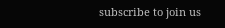subscribe to join us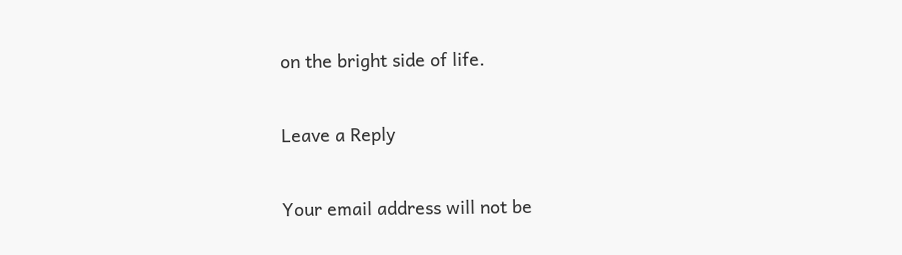on the bright side of life.

Leave a Reply

Your email address will not be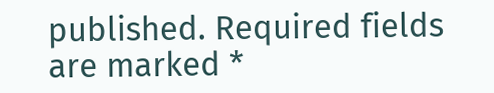published. Required fields are marked *